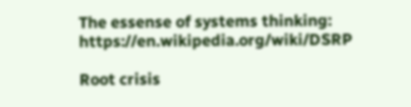The essense of systems thinking: https://en.wikipedia.org/wiki/DSRP

Root crisis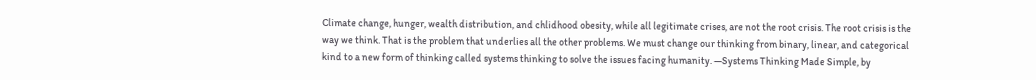Climate change, hunger, wealth distribution, and chlidhood obesity, while all legitimate crises, are not the root crisis. The root crisis is the way we think. That is the problem that underlies all the other problems. We must change our thinking from binary, linear, and categorical kind to a new form of thinking called systems thinking to solve the issues facing humanity. —Systems Thinking Made Simple, by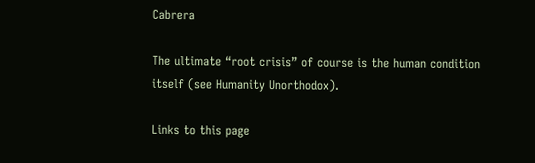Cabrera

The ultimate “root crisis” of course is the human condition itself (see Humanity Unorthodox).

Links to this page